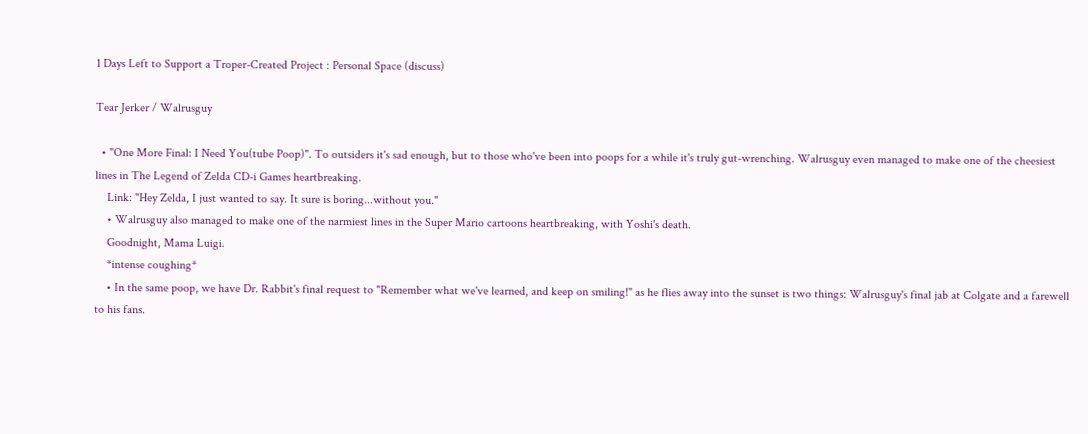1 Days Left to Support a Troper-Created Project : Personal Space (discuss)

Tear Jerker / Walrusguy

  • "One More Final: I Need You(tube Poop)". To outsiders it's sad enough, but to those who've been into poops for a while it's truly gut-wrenching. Walrusguy even managed to make one of the cheesiest lines in The Legend of Zelda CD-i Games heartbreaking.
    Link: "Hey Zelda, I just wanted to say. It sure is boring...without you."
    • Walrusguy also managed to make one of the narmiest lines in the Super Mario cartoons heartbreaking, with Yoshi's death.
    Goodnight, Mama Luigi.
    *intense coughing*
    • In the same poop, we have Dr. Rabbit's final request to "Remember what we've learned, and keep on smiling!" as he flies away into the sunset is two things: Walrusguy's final jab at Colgate and a farewell to his fans.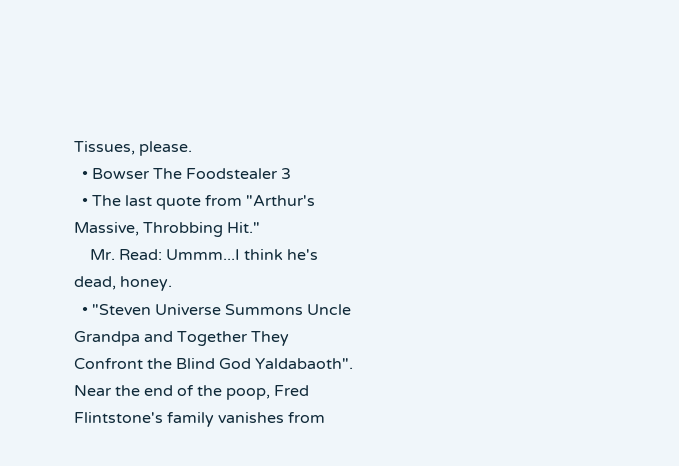Tissues, please.
  • Bowser The Foodstealer 3
  • The last quote from "Arthur's Massive, Throbbing Hit."
    Mr. Read: Ummm...I think he's dead, honey.
  • "Steven Universe Summons Uncle Grandpa and Together They Confront the Blind God Yaldabaoth". Near the end of the poop, Fred Flintstone's family vanishes from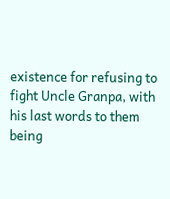existence for refusing to fight Uncle Granpa, with his last words to them being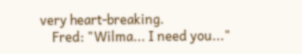very heart-breaking.
    Fred: "Wilma... I need you..."